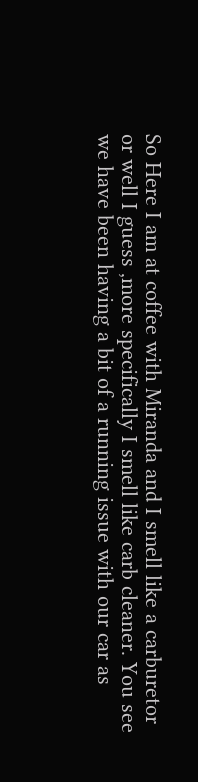So Here I am at coffee with Miranda and I smell like a carburetor or well I guess ,more specifically I smell like carb cleaner. You see we have been having a bit of a running issue with our car as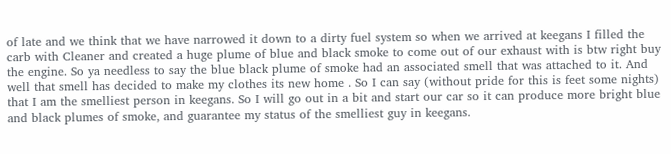of late and we think that we have narrowed it down to a dirty fuel system so when we arrived at keegans I filled the carb with Cleaner and created a huge plume of blue and black smoke to come out of our exhaust with is btw right buy the engine. So ya needless to say the blue black plume of smoke had an associated smell that was attached to it. And well that smell has decided to make my clothes its new home . So I can say (without pride for this is feet some nights) that I am the smelliest person in keegans. So I will go out in a bit and start our car so it can produce more bright blue and black plumes of smoke, and guarantee my status of the smelliest guy in keegans.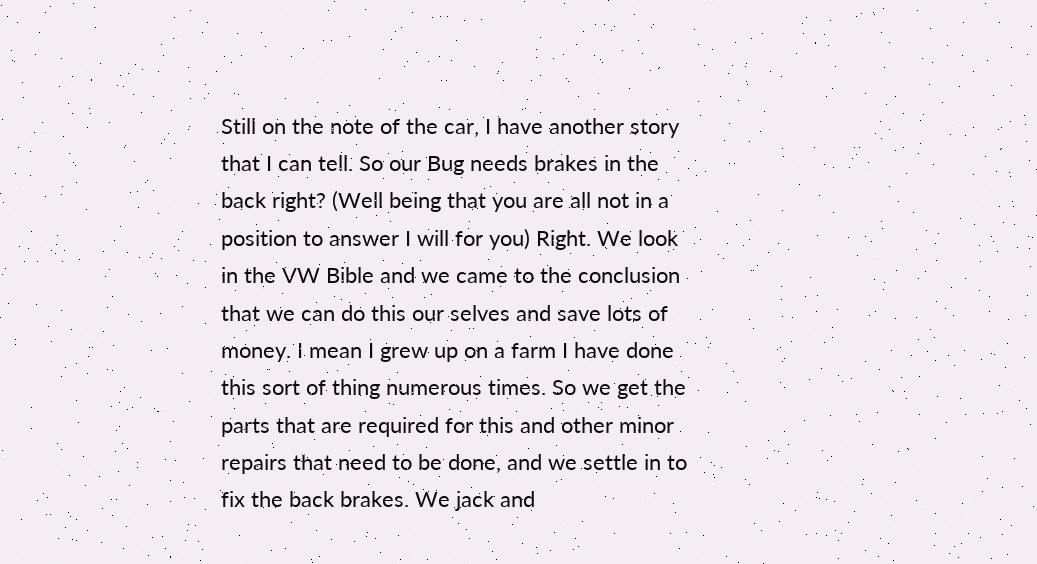Still on the note of the car, I have another story that I can tell. So our Bug needs brakes in the back right? (Well being that you are all not in a position to answer I will for you) Right. We look in the VW Bible and we came to the conclusion that we can do this our selves and save lots of money. I mean I grew up on a farm I have done this sort of thing numerous times. So we get the parts that are required for this and other minor repairs that need to be done, and we settle in to fix the back brakes. We jack and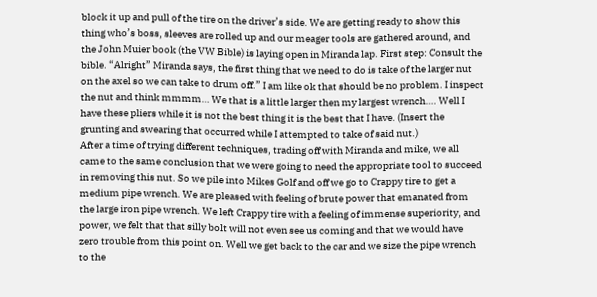block it up and pull of the tire on the driver’s side. We are getting ready to show this thing who’s boss, sleeves are rolled up and our meager tools are gathered around, and the John Muier book (the VW Bible) is laying open in Miranda lap. First step: Consult the bible. “Alright” Miranda says, the first thing that we need to do is take of the larger nut on the axel so we can take to drum off.” I am like ok that should be no problem. I inspect the nut and think mmmm… We that is a little larger then my largest wrench…. Well I have these pliers while it is not the best thing it is the best that I have. (Insert the grunting and swearing that occurred while I attempted to take of said nut.)
After a time of trying different techniques, trading off with Miranda and mike, we all came to the same conclusion that we were going to need the appropriate tool to succeed in removing this nut. So we pile into Mikes Golf and off we go to Crappy tire to get a medium pipe wrench. We are pleased with feeling of brute power that emanated from the large iron pipe wrench. We left Crappy tire with a feeling of immense superiority, and power, we felt that that silly bolt will not even see us coming and that we would have zero trouble from this point on. Well we get back to the car and we size the pipe wrench to the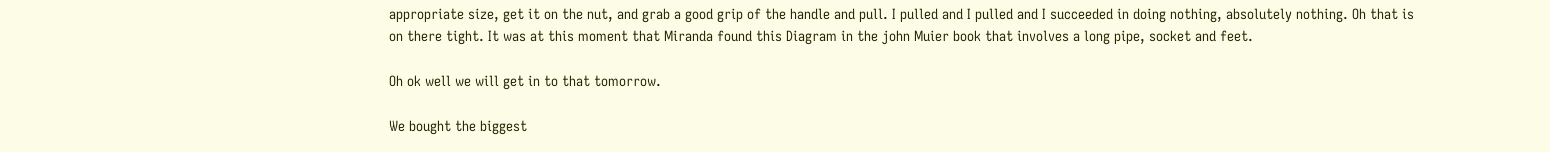appropriate size, get it on the nut, and grab a good grip of the handle and pull. I pulled and I pulled and I succeeded in doing nothing, absolutely nothing. Oh that is on there tight. It was at this moment that Miranda found this Diagram in the john Muier book that involves a long pipe, socket and feet.

Oh ok well we will get in to that tomorrow.

We bought the biggest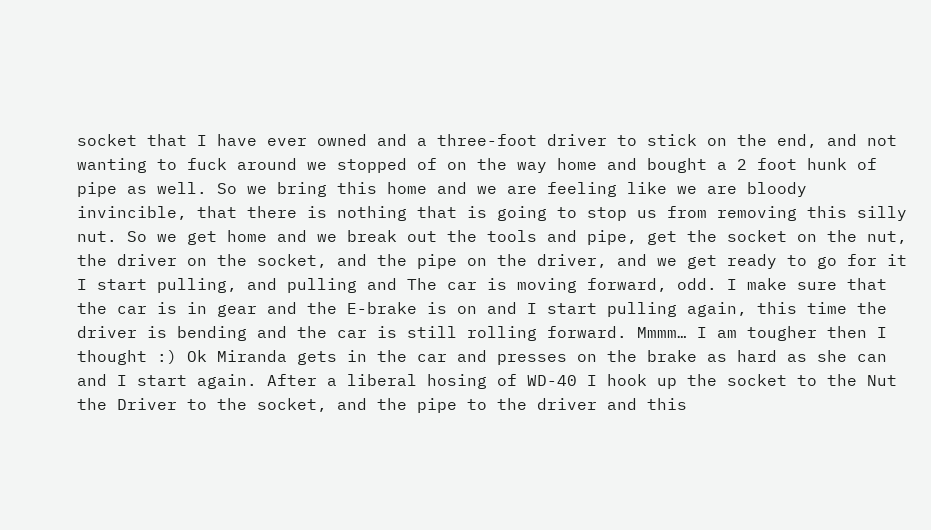socket that I have ever owned and a three-foot driver to stick on the end, and not wanting to fuck around we stopped of on the way home and bought a 2 foot hunk of pipe as well. So we bring this home and we are feeling like we are bloody invincible, that there is nothing that is going to stop us from removing this silly nut. So we get home and we break out the tools and pipe, get the socket on the nut, the driver on the socket, and the pipe on the driver, and we get ready to go for it I start pulling, and pulling and The car is moving forward, odd. I make sure that the car is in gear and the E-brake is on and I start pulling again, this time the driver is bending and the car is still rolling forward. Mmmm… I am tougher then I thought :) Ok Miranda gets in the car and presses on the brake as hard as she can and I start again. After a liberal hosing of WD-40 I hook up the socket to the Nut the Driver to the socket, and the pipe to the driver and this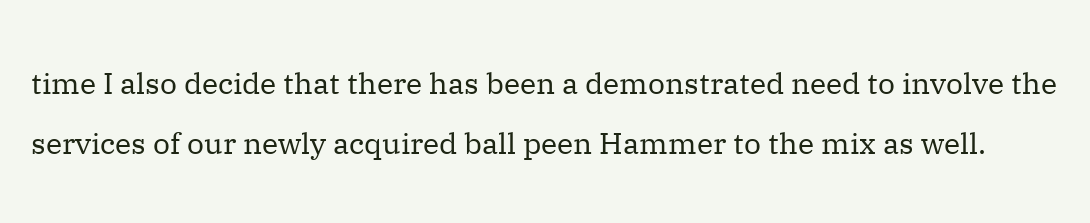time I also decide that there has been a demonstrated need to involve the services of our newly acquired ball peen Hammer to the mix as well.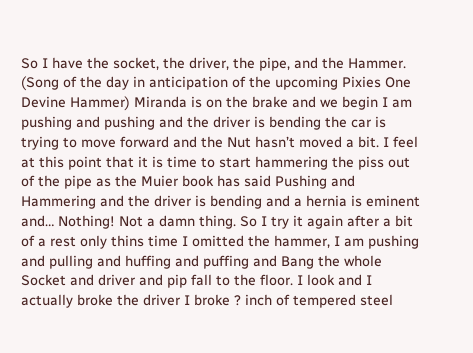So I have the socket, the driver, the pipe, and the Hammer. (Song of the day in anticipation of the upcoming Pixies One Devine Hammer) Miranda is on the brake and we begin I am pushing and pushing and the driver is bending the car is trying to move forward and the Nut hasn’t moved a bit. I feel at this point that it is time to start hammering the piss out of the pipe as the Muier book has said Pushing and Hammering and the driver is bending and a hernia is eminent and… Nothing! Not a damn thing. So I try it again after a bit of a rest only thins time I omitted the hammer, I am pushing and pulling and huffing and puffing and Bang the whole Socket and driver and pip fall to the floor. I look and I actually broke the driver I broke ? inch of tempered steel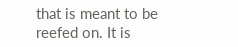that is meant to be reefed on. It is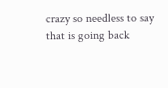crazy so needless to say that is going back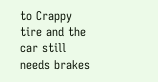to Crappy tire and the car still needs brakes